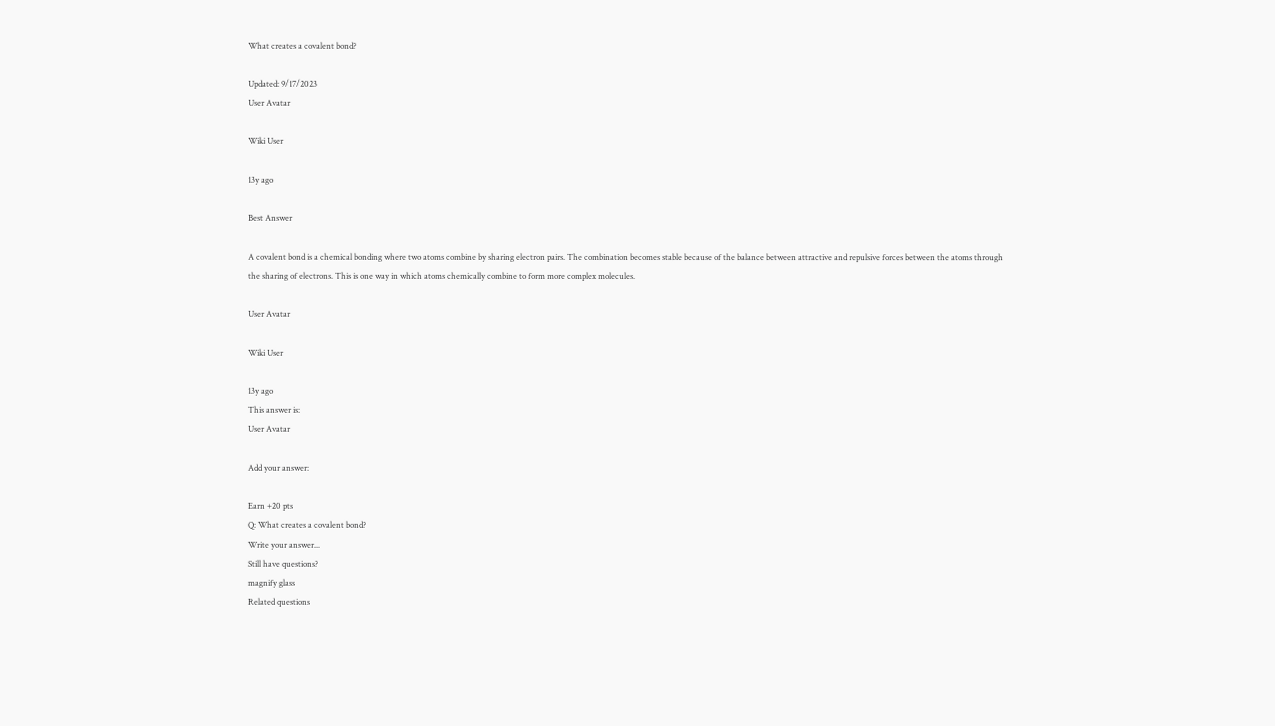What creates a covalent bond?

Updated: 9/17/2023
User Avatar

Wiki User

13y ago

Best Answer

A covalent bond is a chemical bonding where two atoms combine by sharing electron pairs. The combination becomes stable because of the balance between attractive and repulsive forces between the atoms through the sharing of electrons. This is one way in which atoms chemically combine to form more complex molecules.

User Avatar

Wiki User

13y ago
This answer is:
User Avatar

Add your answer:

Earn +20 pts
Q: What creates a covalent bond?
Write your answer...
Still have questions?
magnify glass
Related questions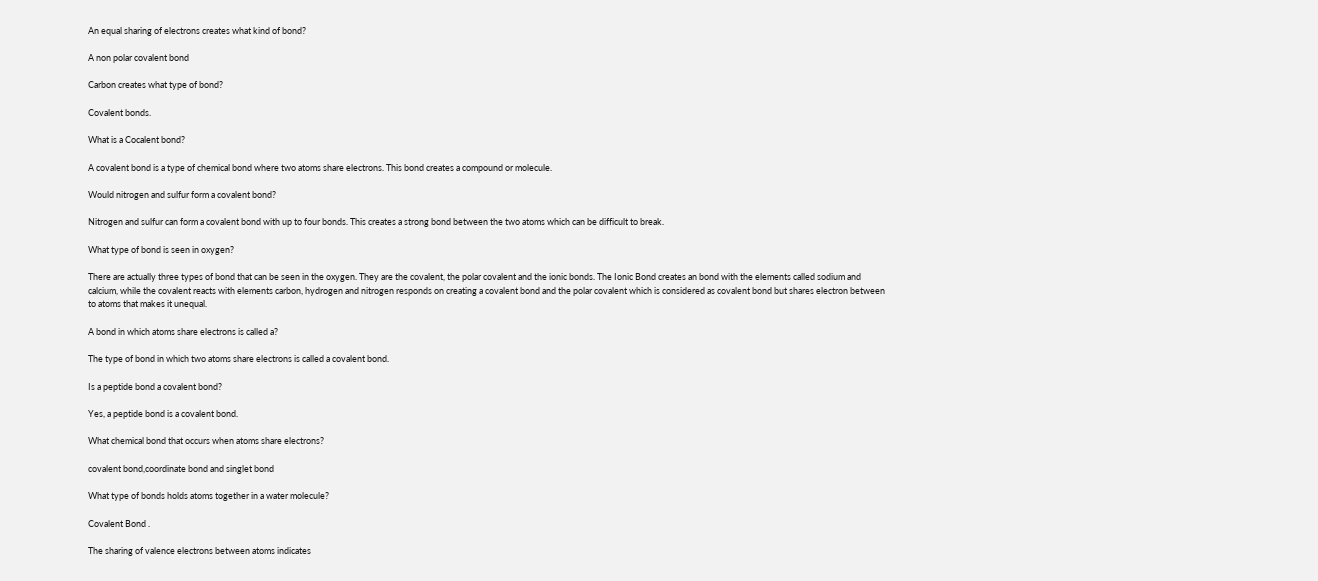An equal sharing of electrons creates what kind of bond?

A non polar covalent bond

Carbon creates what type of bond?

Covalent bonds.

What is a Cocalent bond?

A covalent bond is a type of chemical bond where two atoms share electrons. This bond creates a compound or molecule.

Would nitrogen and sulfur form a covalent bond?

Nitrogen and sulfur can form a covalent bond with up to four bonds. This creates a strong bond between the two atoms which can be difficult to break.

What type of bond is seen in oxygen?

There are actually three types of bond that can be seen in the oxygen. They are the covalent, the polar covalent and the ionic bonds. The Ionic Bond creates an bond with the elements called sodium and calcium, while the covalent reacts with elements carbon, hydrogen and nitrogen responds on creating a covalent bond and the polar covalent which is considered as covalent bond but shares electron between to atoms that makes it unequal.

A bond in which atoms share electrons is called a?

The type of bond in which two atoms share electrons is called a covalent bond.

Is a peptide bond a covalent bond?

Yes, a peptide bond is a covalent bond.

What chemical bond that occurs when atoms share electrons?

covalent bond,coordinate bond and singlet bond

What type of bonds holds atoms together in a water molecule?

Covalent Bond .

The sharing of valence electrons between atoms indicates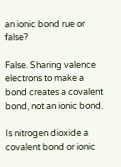an ionic bond rue or false?

False. Sharing valence electrons to make a bond creates a covalent bond, not an ionic bond.

Is nitrogen dioxide a covalent bond or ionic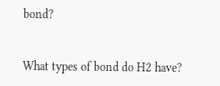bond?


What types of bond do H2 have?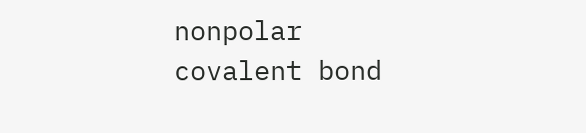nonpolar covalent bond